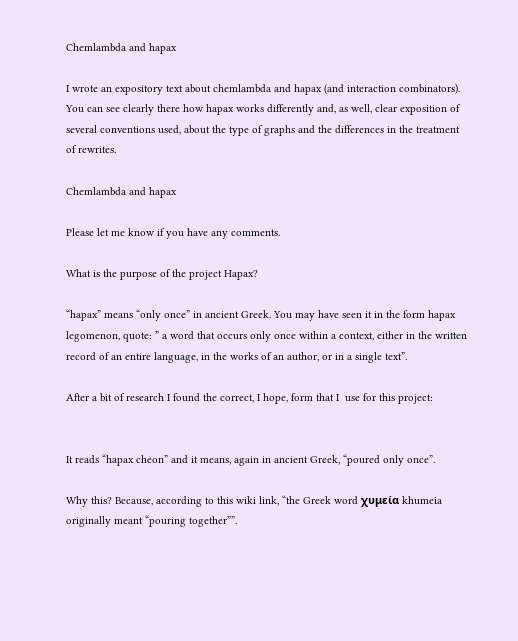Chemlambda and hapax

I wrote an expository text about chemlambda and hapax (and interaction combinators). You can see clearly there how hapax works differently and, as well, clear exposition of several conventions used, about the type of graphs and the differences in the treatment of rewrites.

Chemlambda and hapax

Please let me know if you have any comments.

What is the purpose of the project Hapax?

“hapax” means “only once” in ancient Greek. You may have seen it in the form hapax legomenon, quote: ” a word that occurs only once within a context, either in the written record of an entire language, in the works of an author, or in a single text”.

After a bit of research I found the correct, I hope, form that I  use for this project:


It reads “hapax cheon” and it means, again in ancient Greek, “poured only once”.

Why this? Because, according to this wiki link, “the Greek word χυμεία khumeia originally meant “pouring together””.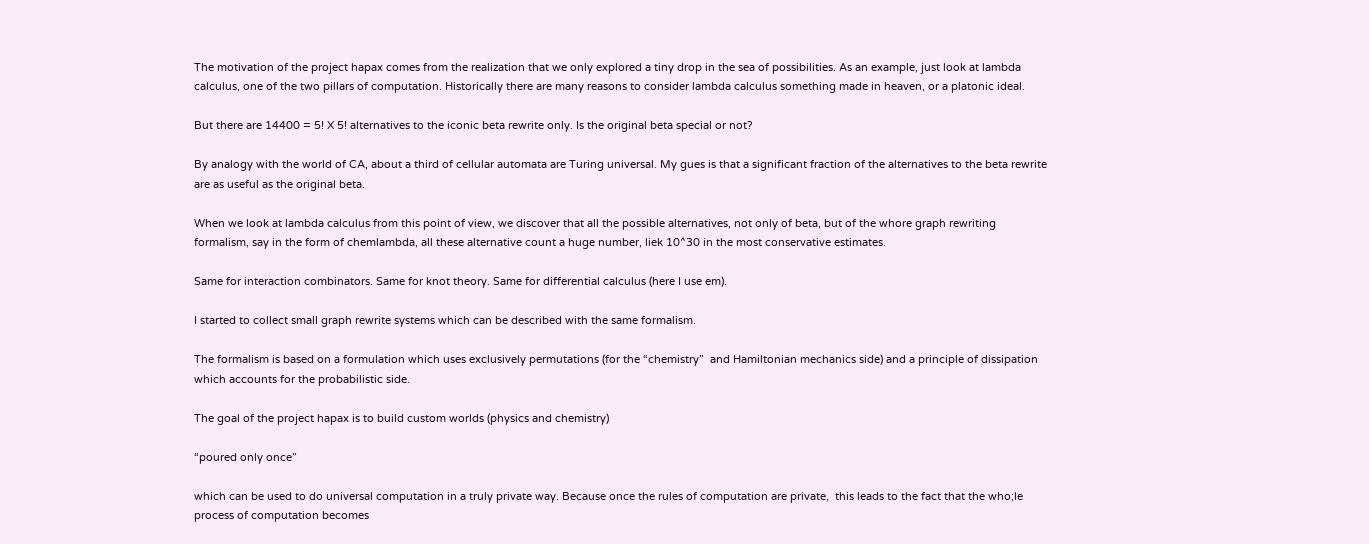The motivation of the project hapax comes from the realization that we only explored a tiny drop in the sea of possibilities. As an example, just look at lambda calculus, one of the two pillars of computation. Historically there are many reasons to consider lambda calculus something made in heaven, or a platonic ideal.

But there are 14400 = 5! X 5! alternatives to the iconic beta rewrite only. Is the original beta special or not?

By analogy with the world of CA, about a third of cellular automata are Turing universal. My gues is that a significant fraction of the alternatives to the beta rewrite are as useful as the original beta.

When we look at lambda calculus from this point of view, we discover that all the possible alternatives, not only of beta, but of the whore graph rewriting formalism, say in the form of chemlambda, all these alternative count a huge number, liek 10^30 in the most conservative estimates.

Same for interaction combinators. Same for knot theory. Same for differential calculus (here I use em).

I started to collect small graph rewrite systems which can be described with the same formalism.

The formalism is based on a formulation which uses exclusively permutations (for the “chemistry”  and Hamiltonian mechanics side) and a principle of dissipation which accounts for the probabilistic side.

The goal of the project hapax is to build custom worlds (physics and chemistry)

“poured only once”

which can be used to do universal computation in a truly private way. Because once the rules of computation are private,  this leads to the fact that the who;le process of computation becomes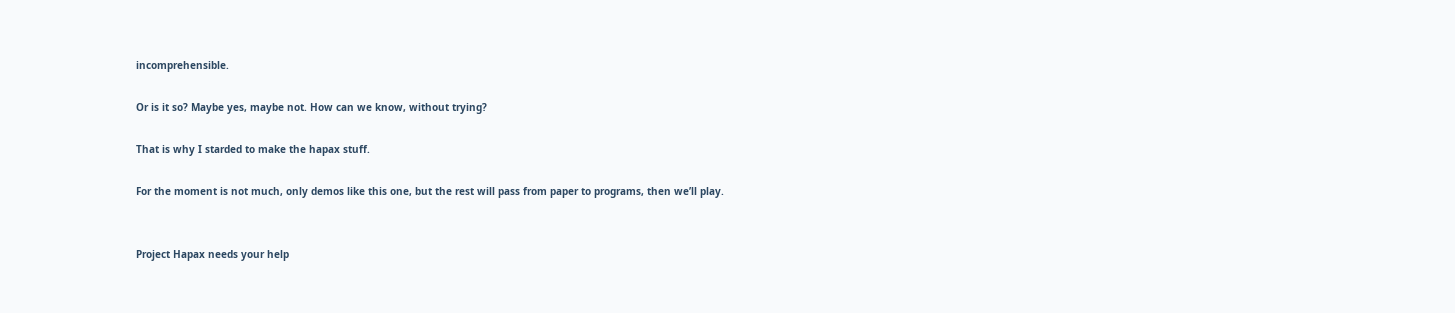incomprehensible.

Or is it so? Maybe yes, maybe not. How can we know, without trying?

That is why I starded to make the hapax stuff.

For the moment is not much, only demos like this one, but the rest will pass from paper to programs, then we’ll play.


Project Hapax needs your help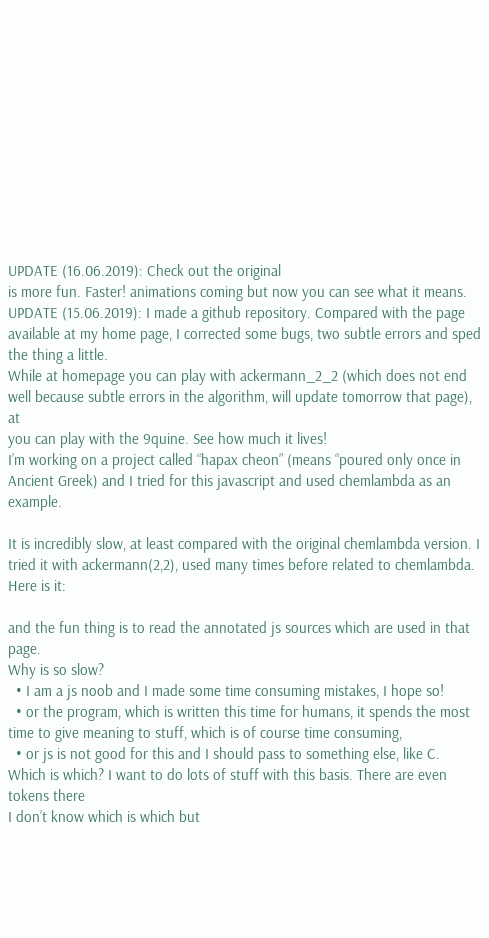UPDATE (16.06.2019): Check out the original
is more fun. Faster! animations coming but now you can see what it means.
UPDATE (15.06.2019): I made a github repository. Compared with the page available at my home page, I corrected some bugs, two subtle errors and sped the thing a little.
While at homepage you can play with ackermann_2_2 (which does not end well because subtle errors in the algorithm, will update tomorrow that page), at
you can play with the 9quine. See how much it lives!
I’m working on a project called “hapax cheon” (means “poured only once in Ancient Greek) and I tried for this javascript and used chemlambda as an example.

It is incredibly slow, at least compared with the original chemlambda version. I tried it with ackermann(2,2), used many times before related to chemlambda. Here is it:

and the fun thing is to read the annotated js sources which are used in that page.
Why is so slow?
  • I am a js noob and I made some time consuming mistakes, I hope so!
  • or the program, which is written this time for humans, it spends the most time to give meaning to stuff, which is of course time consuming,
  • or js is not good for this and I should pass to something else, like C.
Which is which? I want to do lots of stuff with this basis. There are even tokens there
I don’t know which is which but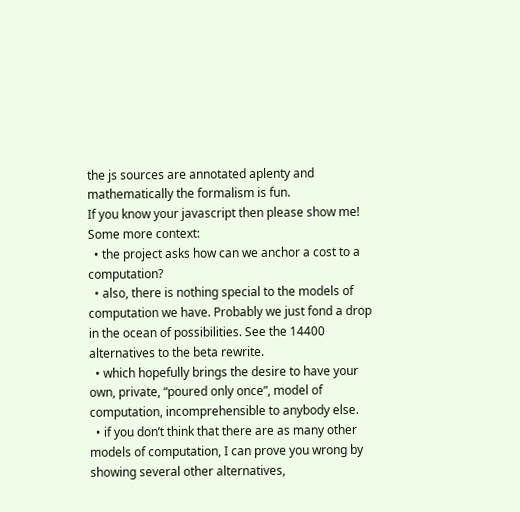the js sources are annotated aplenty and mathematically the formalism is fun.
If you know your javascript then please show me!
Some more context:
  • the project asks how can we anchor a cost to a computation?
  • also, there is nothing special to the models of computation we have. Probably we just fond a drop in the ocean of possibilities. See the 14400 alternatives to the beta rewrite.
  • which hopefully brings the desire to have your own, private, “poured only once”, model of computation, incomprehensible to anybody else.
  • if you don’t think that there are as many other models of computation, I can prove you wrong by showing several other alternatives,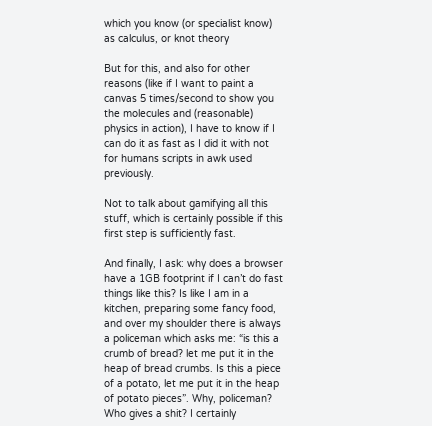which you know (or specialist know) as calculus, or knot theory

But for this, and also for other reasons (like if I want to paint a canvas 5 times/second to show you the molecules and (reasonable) physics in action), I have to know if I can do it as fast as I did it with not for humans scripts in awk used previously.

Not to talk about gamifying all this stuff, which is certainly possible if this first step is sufficiently fast.

And finally, I ask: why does a browser have a 1GB footprint if I can’t do fast things like this? Is like I am in a kitchen, preparing some fancy food, and over my shoulder there is always a policeman which asks me: “is this a crumb of bread? let me put it in the heap of bread crumbs. Is this a piece of a potato, let me put it in the heap of potato pieces”. Why, policeman? Who gives a shit? I certainly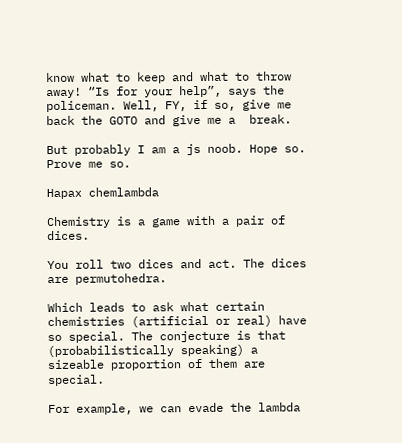know what to keep and what to throw away! “Is for your help”, says the policeman. Well, FY, if so, give me back the GOTO and give me a  break.

But probably I am a js noob. Hope so. Prove me so.

Hapax chemlambda

Chemistry is a game with a pair of dices.

You roll two dices and act. The dices are permutohedra.

Which leads to ask what certain chemistries (artificial or real) have so special. The conjecture is that (probabilistically speaking) a sizeable proportion of them are special.

For example, we can evade the lambda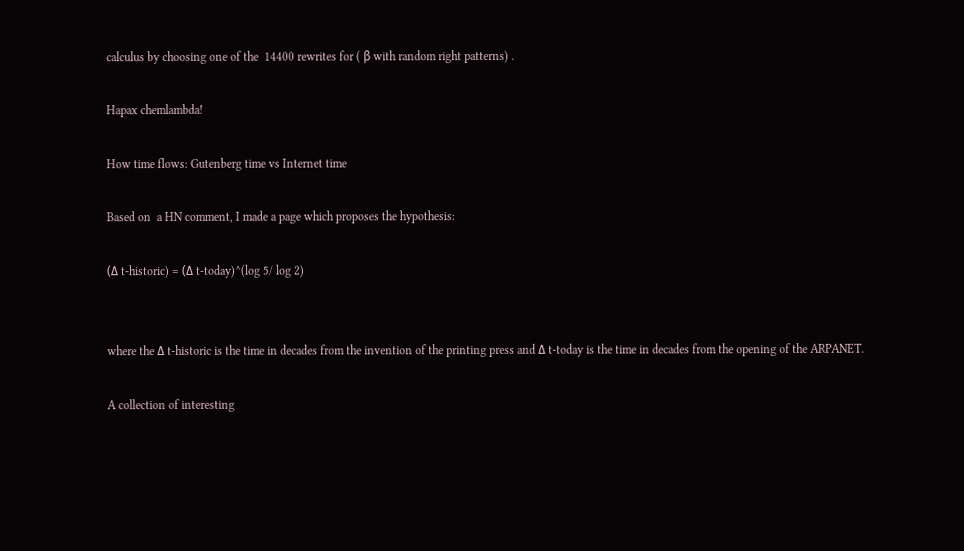calculus by choosing one of the  14400 rewrites for ( β with random right patterns) .

Hapax chemlambda!

How time flows: Gutenberg time vs Internet time

Based on  a HN comment, I made a page which proposes the hypothesis:

(Δ t-historic) = (Δ t-today)^(log 5/ log 2)


where the Δ t-historic is the time in decades from the invention of the printing press and Δ t-today is the time in decades from the opening of the ARPANET.

A collection of interesting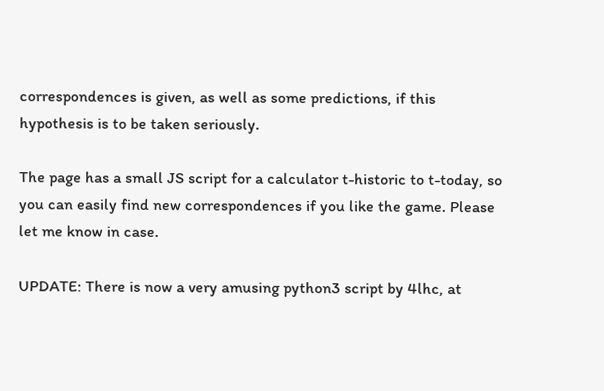correspondences is given, as well as some predictions, if this hypothesis is to be taken seriously.

The page has a small JS script for a calculator t-historic to t-today, so you can easily find new correspondences if you like the game. Please let me know in case.

UPDATE: There is now a very amusing python3 script by 4lhc, at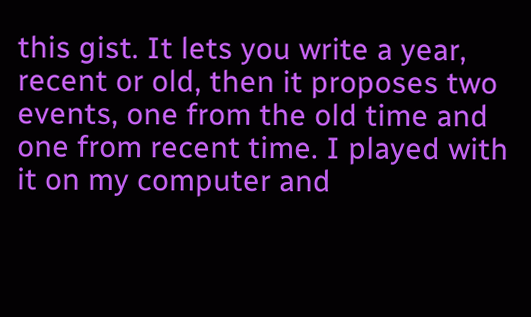this gist. It lets you write a year, recent or old, then it proposes two events, one from the old time and one from recent time. I played with it on my computer and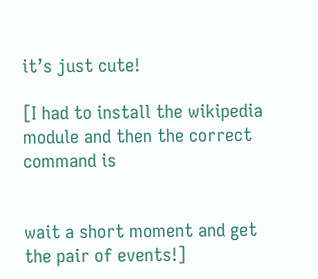it’s just cute!

[I had to install the wikipedia module and then the correct command is


wait a short moment and get the pair of events!]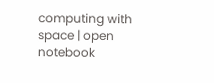computing with space | open notebook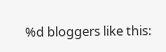%d bloggers like this: